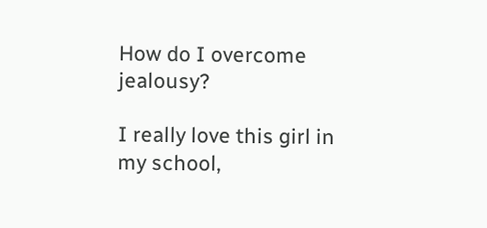How do I overcome jealousy?

I really love this girl in my school,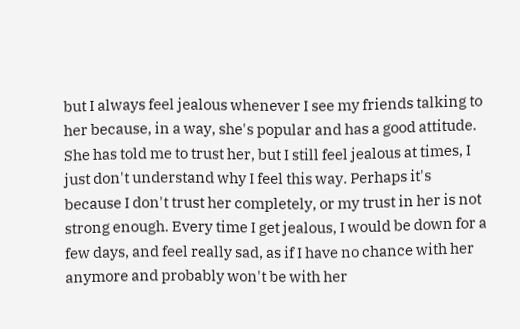but I always feel jealous whenever I see my friends talking to her because, in a way, she's popular and has a good attitude. She has told me to trust her, but I still feel jealous at times, I just don't understand why I feel this way. Perhaps it's because I don't trust her completely, or my trust in her is not strong enough. Every time I get jealous, I would be down for a few days, and feel really sad, as if I have no chance with her anymore and probably won't be with her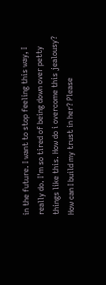in the future. I want to stop feeling this way, I really do. I'm so tired of being down over petty things like this. How do i overcome this jealousy? How can I build my trust in her? Please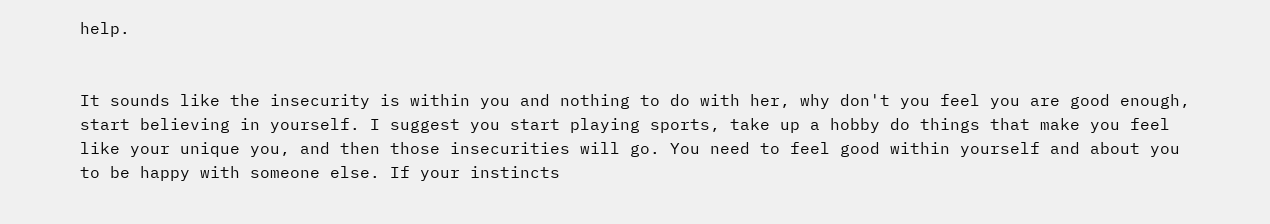help.


It sounds like the insecurity is within you and nothing to do with her, why don't you feel you are good enough, start believing in yourself. I suggest you start playing sports, take up a hobby do things that make you feel like your unique you, and then those insecurities will go. You need to feel good within yourself and about you to be happy with someone else. If your instincts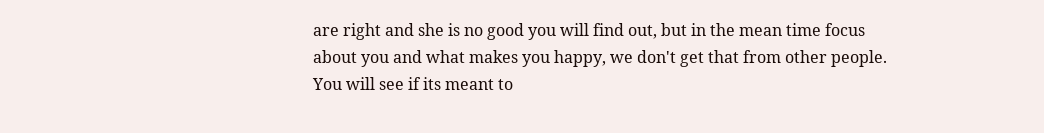are right and she is no good you will find out, but in the mean time focus about you and what makes you happy, we don't get that from other people. You will see if its meant to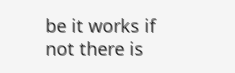be it works if not there is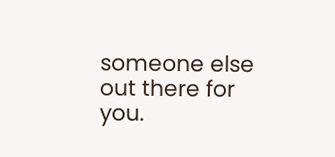someone else out there for you.